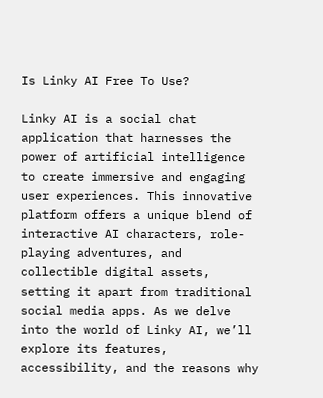Is Linky AI Free To Use?

Linky AI is a social chat application that harnesses the power of artificial intelligence to create immersive and engaging user experiences. This innovative platform offers a unique blend of interactive AI characters, role-playing adventures, and collectible digital assets, setting it apart from traditional social media apps. As we delve into the world of Linky AI, we’ll explore its features, accessibility, and the reasons why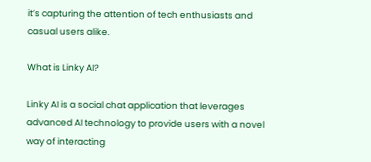it’s capturing the attention of tech enthusiasts and casual users alike.

What is Linky AI?

Linky AI is a social chat application that leverages advanced AI technology to provide users with a novel way of interacting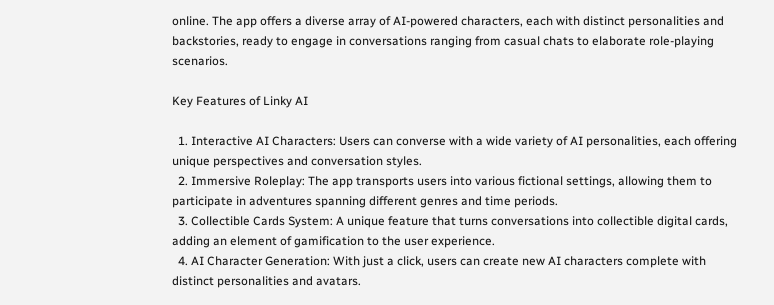online. The app offers a diverse array of AI-powered characters, each with distinct personalities and backstories, ready to engage in conversations ranging from casual chats to elaborate role-playing scenarios.

Key Features of Linky AI

  1. Interactive AI Characters: Users can converse with a wide variety of AI personalities, each offering unique perspectives and conversation styles.
  2. Immersive Roleplay: The app transports users into various fictional settings, allowing them to participate in adventures spanning different genres and time periods.
  3. Collectible Cards System: A unique feature that turns conversations into collectible digital cards, adding an element of gamification to the user experience.
  4. AI Character Generation: With just a click, users can create new AI characters complete with distinct personalities and avatars.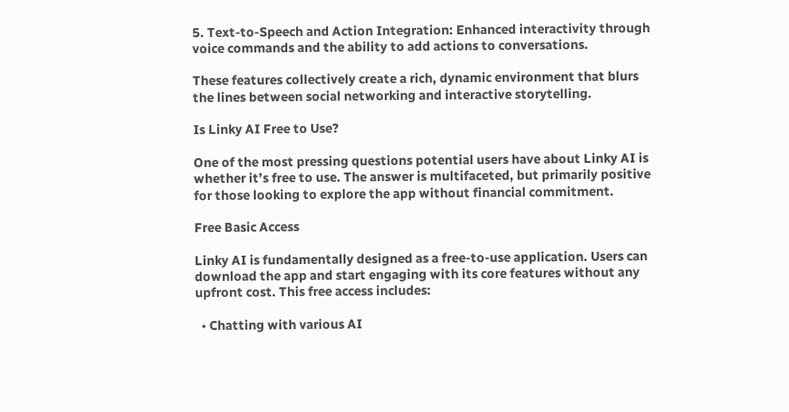5. Text-to-Speech and Action Integration: Enhanced interactivity through voice commands and the ability to add actions to conversations.

These features collectively create a rich, dynamic environment that blurs the lines between social networking and interactive storytelling.

Is Linky AI Free to Use?

One of the most pressing questions potential users have about Linky AI is whether it’s free to use. The answer is multifaceted, but primarily positive for those looking to explore the app without financial commitment.

Free Basic Access

Linky AI is fundamentally designed as a free-to-use application. Users can download the app and start engaging with its core features without any upfront cost. This free access includes:

  • Chatting with various AI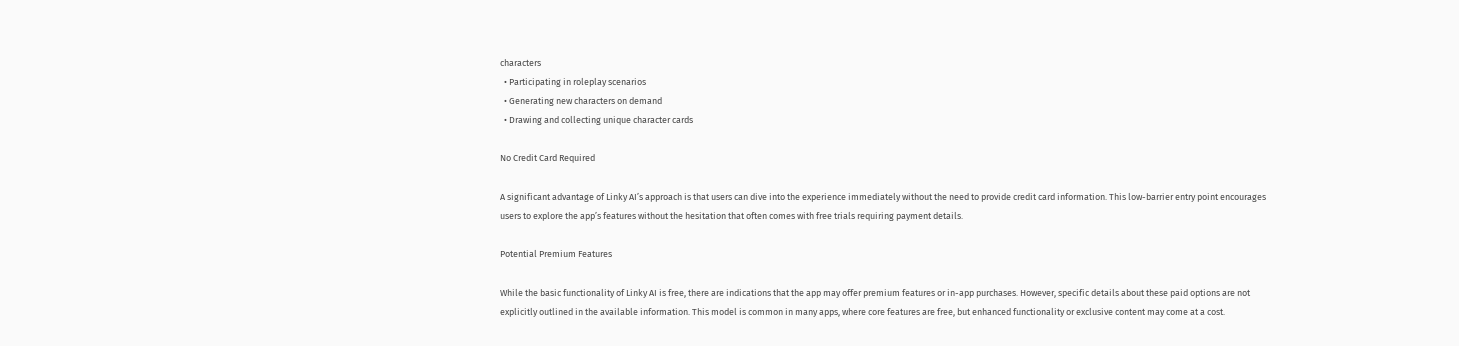characters
  • Participating in roleplay scenarios
  • Generating new characters on demand
  • Drawing and collecting unique character cards

No Credit Card Required

A significant advantage of Linky AI’s approach is that users can dive into the experience immediately without the need to provide credit card information. This low-barrier entry point encourages users to explore the app’s features without the hesitation that often comes with free trials requiring payment details.

Potential Premium Features

While the basic functionality of Linky AI is free, there are indications that the app may offer premium features or in-app purchases. However, specific details about these paid options are not explicitly outlined in the available information. This model is common in many apps, where core features are free, but enhanced functionality or exclusive content may come at a cost.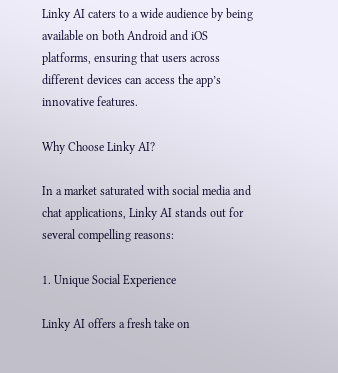Linky AI caters to a wide audience by being available on both Android and iOS platforms, ensuring that users across different devices can access the app’s innovative features.

Why Choose Linky AI?

In a market saturated with social media and chat applications, Linky AI stands out for several compelling reasons:

1. Unique Social Experience

Linky AI offers a fresh take on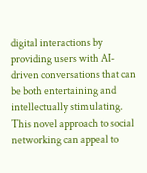digital interactions by providing users with AI-driven conversations that can be both entertaining and intellectually stimulating. This novel approach to social networking can appeal to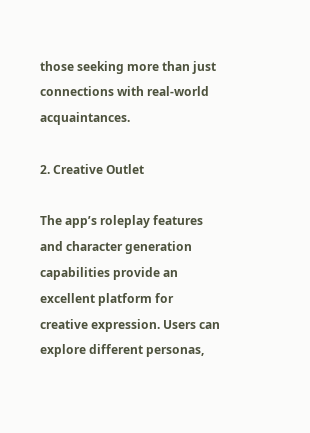those seeking more than just connections with real-world acquaintances.

2. Creative Outlet

The app’s roleplay features and character generation capabilities provide an excellent platform for creative expression. Users can explore different personas,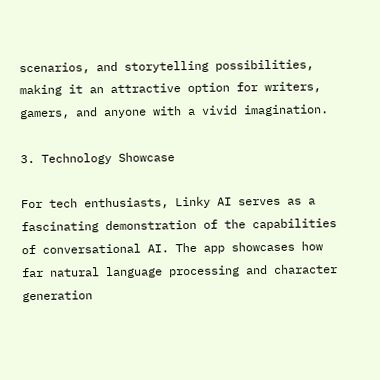scenarios, and storytelling possibilities, making it an attractive option for writers, gamers, and anyone with a vivid imagination.

3. Technology Showcase

For tech enthusiasts, Linky AI serves as a fascinating demonstration of the capabilities of conversational AI. The app showcases how far natural language processing and character generation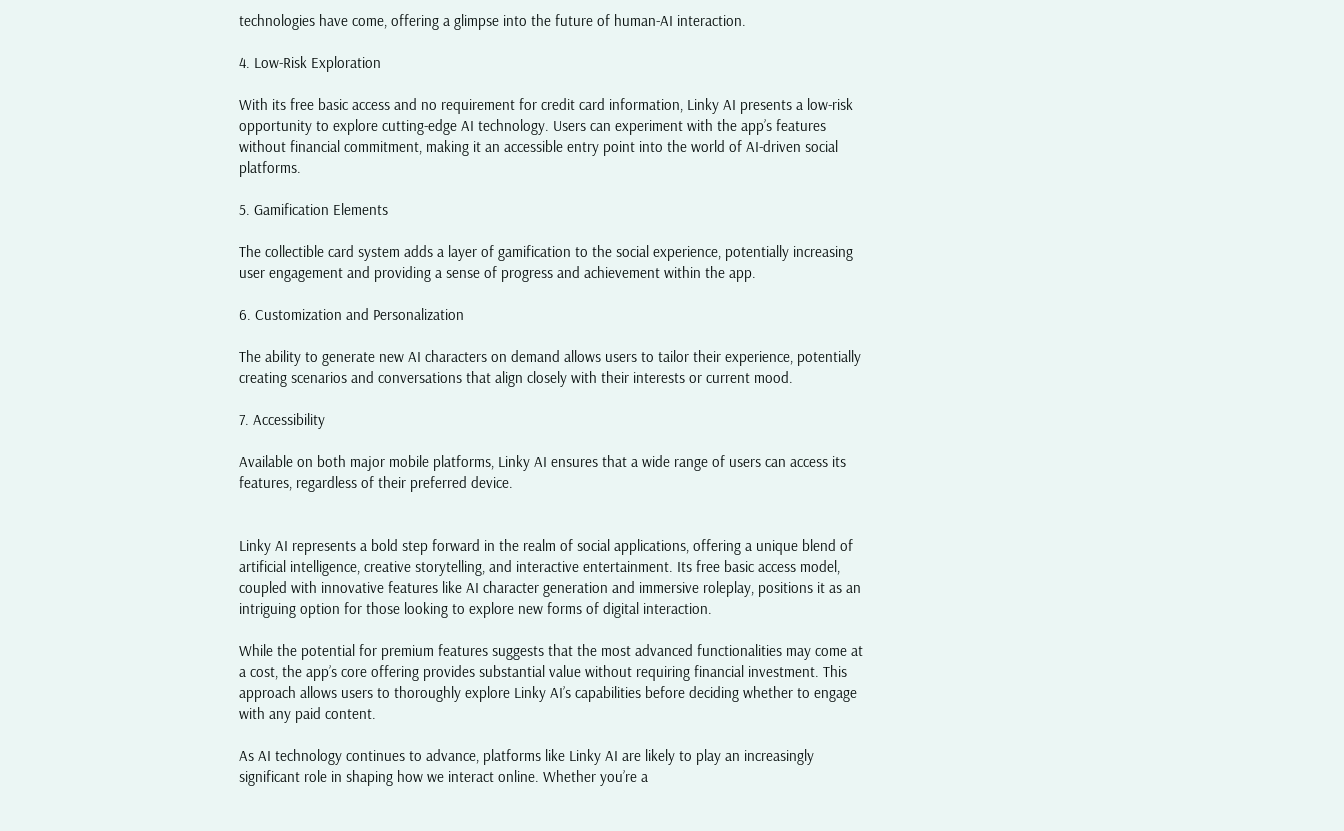technologies have come, offering a glimpse into the future of human-AI interaction.

4. Low-Risk Exploration

With its free basic access and no requirement for credit card information, Linky AI presents a low-risk opportunity to explore cutting-edge AI technology. Users can experiment with the app’s features without financial commitment, making it an accessible entry point into the world of AI-driven social platforms.

5. Gamification Elements

The collectible card system adds a layer of gamification to the social experience, potentially increasing user engagement and providing a sense of progress and achievement within the app.

6. Customization and Personalization

The ability to generate new AI characters on demand allows users to tailor their experience, potentially creating scenarios and conversations that align closely with their interests or current mood.

7. Accessibility

Available on both major mobile platforms, Linky AI ensures that a wide range of users can access its features, regardless of their preferred device.


Linky AI represents a bold step forward in the realm of social applications, offering a unique blend of artificial intelligence, creative storytelling, and interactive entertainment. Its free basic access model, coupled with innovative features like AI character generation and immersive roleplay, positions it as an intriguing option for those looking to explore new forms of digital interaction.

While the potential for premium features suggests that the most advanced functionalities may come at a cost, the app’s core offering provides substantial value without requiring financial investment. This approach allows users to thoroughly explore Linky AI’s capabilities before deciding whether to engage with any paid content.

As AI technology continues to advance, platforms like Linky AI are likely to play an increasingly significant role in shaping how we interact online. Whether you’re a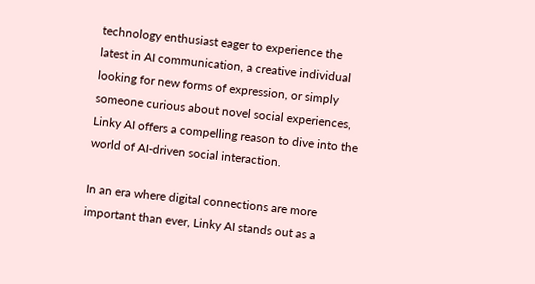technology enthusiast eager to experience the latest in AI communication, a creative individual looking for new forms of expression, or simply someone curious about novel social experiences, Linky AI offers a compelling reason to dive into the world of AI-driven social interaction.

In an era where digital connections are more important than ever, Linky AI stands out as a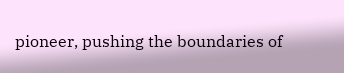pioneer, pushing the boundaries of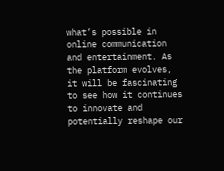what’s possible in online communication and entertainment. As the platform evolves, it will be fascinating to see how it continues to innovate and potentially reshape our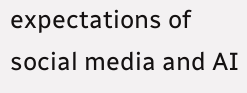expectations of social media and AI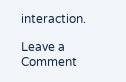interaction.

Leave a Comment